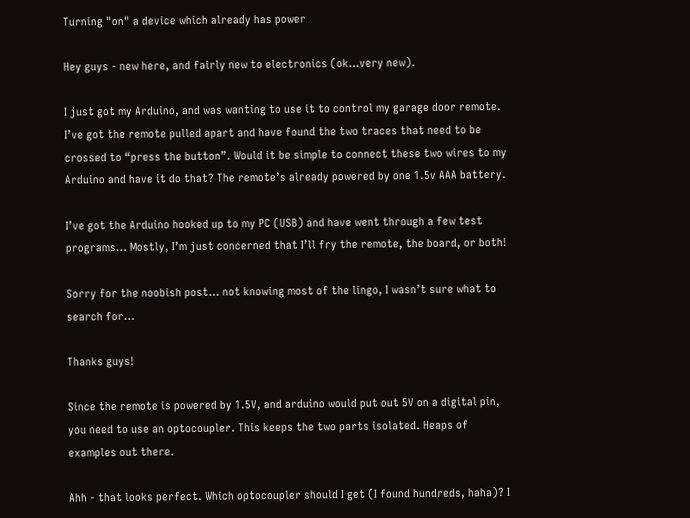Turning "on" a device which already has power

Hey guys - new here, and fairly new to electronics (ok…very new).

I just got my Arduino, and was wanting to use it to control my garage door remote. I’ve got the remote pulled apart and have found the two traces that need to be crossed to “press the button”. Would it be simple to connect these two wires to my Arduino and have it do that? The remote’s already powered by one 1.5v AAA battery.

I’ve got the Arduino hooked up to my PC (USB) and have went through a few test programs… Mostly, I’m just concerned that I’ll fry the remote, the board, or both!

Sorry for the noobish post… not knowing most of the lingo, I wasn’t sure what to search for…

Thanks guys!

Since the remote is powered by 1.5V, and arduino would put out 5V on a digital pin, you need to use an optocoupler. This keeps the two parts isolated. Heaps of examples out there.

Ahh - that looks perfect. Which optocoupler should I get (I found hundreds, haha)? I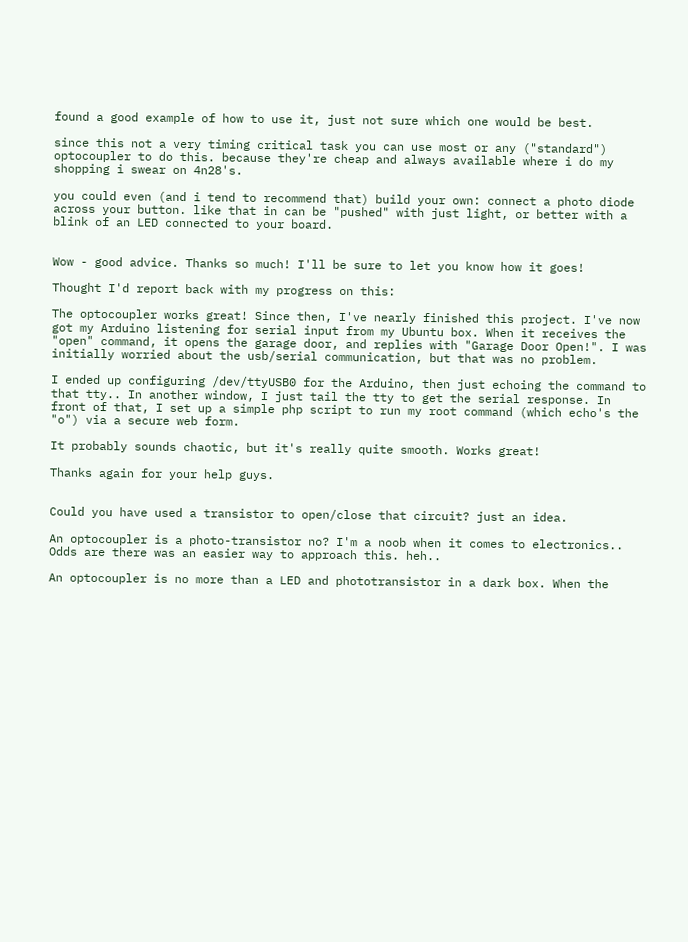found a good example of how to use it, just not sure which one would be best.

since this not a very timing critical task you can use most or any ("standard") optocoupler to do this. because they're cheap and always available where i do my shopping i swear on 4n28's.

you could even (and i tend to recommend that) build your own: connect a photo diode across your button. like that in can be "pushed" with just light, or better with a blink of an LED connected to your board.


Wow - good advice. Thanks so much! I'll be sure to let you know how it goes!

Thought I'd report back with my progress on this:

The optocoupler works great! Since then, I've nearly finished this project. I've now got my Arduino listening for serial input from my Ubuntu box. When it receives the "open" command, it opens the garage door, and replies with "Garage Door Open!". I was initially worried about the usb/serial communication, but that was no problem.

I ended up configuring /dev/ttyUSB0 for the Arduino, then just echoing the command to that tty.. In another window, I just tail the tty to get the serial response. In front of that, I set up a simple php script to run my root command (which echo's the "o") via a secure web form.

It probably sounds chaotic, but it's really quite smooth. Works great!

Thanks again for your help guys.


Could you have used a transistor to open/close that circuit? just an idea.

An optocoupler is a photo-transistor no? I'm a noob when it comes to electronics.. Odds are there was an easier way to approach this. heh..

An optocoupler is no more than a LED and phototransistor in a dark box. When the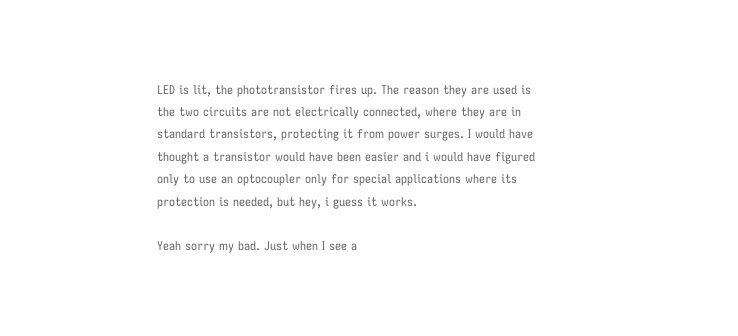LED is lit, the phototransistor fires up. The reason they are used is the two circuits are not electrically connected, where they are in standard transistors, protecting it from power surges. I would have thought a transistor would have been easier and i would have figured only to use an optocoupler only for special applications where its protection is needed, but hey, i guess it works.

Yeah sorry my bad. Just when I see a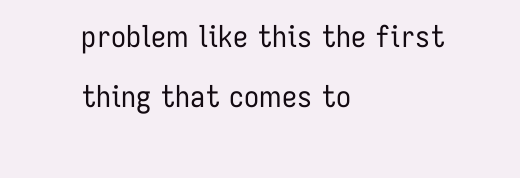problem like this the first thing that comes to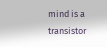mind is a transistor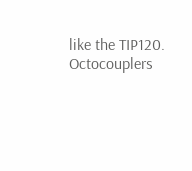like the TIP120. Octocouplers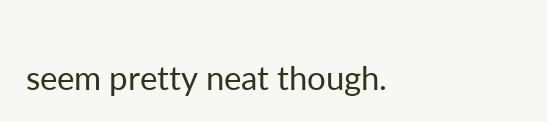seem pretty neat though.